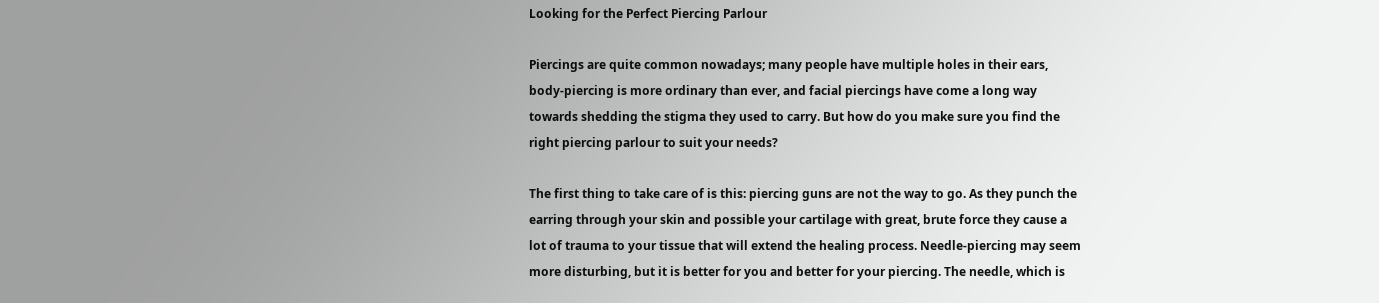Looking for the Perfect Piercing Parlour

Piercings are quite common nowadays; many people have multiple holes in their ears, body-piercing is more ordinary than ever, and facial piercings have come a long way towards shedding the stigma they used to carry. But how do you make sure you find the right piercing parlour to suit your needs?

The first thing to take care of is this: piercing guns are not the way to go. As they punch the earring through your skin and possible your cartilage with great, brute force they cause a lot of trauma to your tissue that will extend the healing process. Needle-piercing may seem more disturbing, but it is better for you and better for your piercing. The needle, which is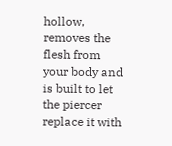hollow, removes the flesh from your body and is built to let the piercer replace it with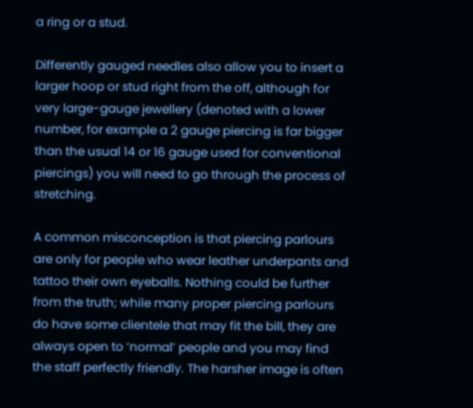a ring or a stud.

Differently gauged needles also allow you to insert a larger hoop or stud right from the off, although for very large-gauge jewellery (denoted with a lower number, for example a 2 gauge piercing is far bigger than the usual 14 or 16 gauge used for conventional piercings) you will need to go through the process of stretching.

A common misconception is that piercing parlours are only for people who wear leather underpants and tattoo their own eyeballs. Nothing could be further from the truth; while many proper piercing parlours do have some clientele that may fit the bill, they are always open to ‘normal’ people and you may find the staff perfectly friendly. The harsher image is often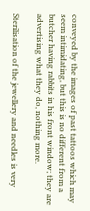conveyed by the images of past tattoos which may seem intimidating, but this is no different from a butcher having rabbits in his front window; they are advertising what they do, nothing more.

Sterilisation of the jewellery and needles is very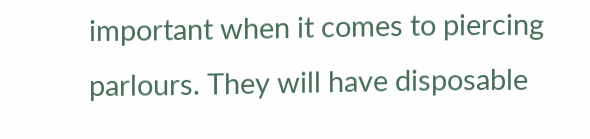important when it comes to piercing parlours. They will have disposable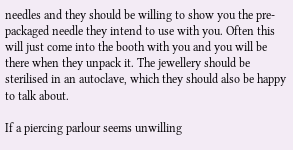needles and they should be willing to show you the pre-packaged needle they intend to use with you. Often this will just come into the booth with you and you will be there when they unpack it. The jewellery should be sterilised in an autoclave, which they should also be happy to talk about.

If a piercing parlour seems unwilling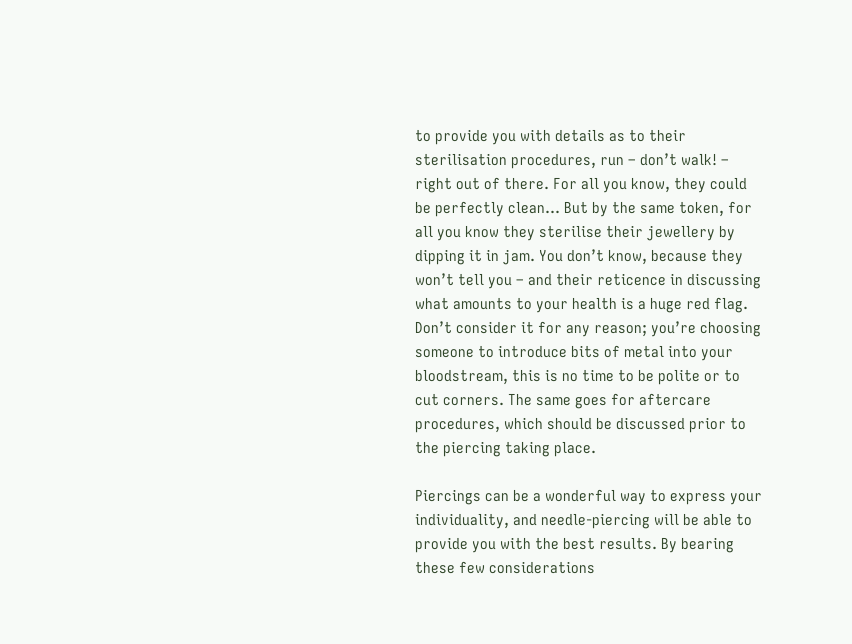to provide you with details as to their sterilisation procedures, run – don’t walk! – right out of there. For all you know, they could be perfectly clean… But by the same token, for all you know they sterilise their jewellery by dipping it in jam. You don’t know, because they won’t tell you – and their reticence in discussing what amounts to your health is a huge red flag. Don’t consider it for any reason; you’re choosing someone to introduce bits of metal into your bloodstream, this is no time to be polite or to cut corners. The same goes for aftercare procedures, which should be discussed prior to the piercing taking place.

Piercings can be a wonderful way to express your individuality, and needle-piercing will be able to provide you with the best results. By bearing these few considerations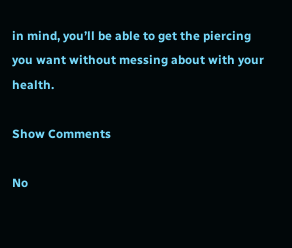in mind, you’ll be able to get the piercing you want without messing about with your health.

Show Comments

No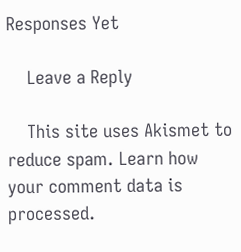Responses Yet

    Leave a Reply

    This site uses Akismet to reduce spam. Learn how your comment data is processed.